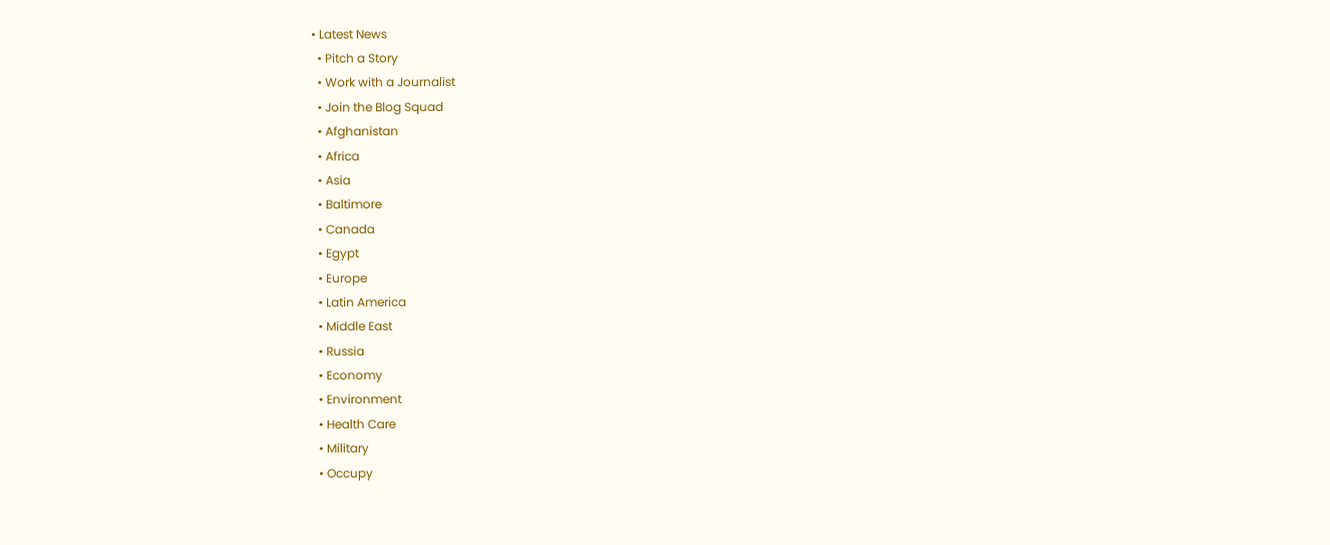• Latest News
  • Pitch a Story
  • Work with a Journalist
  • Join the Blog Squad
  • Afghanistan
  • Africa
  • Asia
  • Baltimore
  • Canada
  • Egypt
  • Europe
  • Latin America
  • Middle East
  • Russia
  • Economy
  • Environment
  • Health Care
  • Military
  • Occupy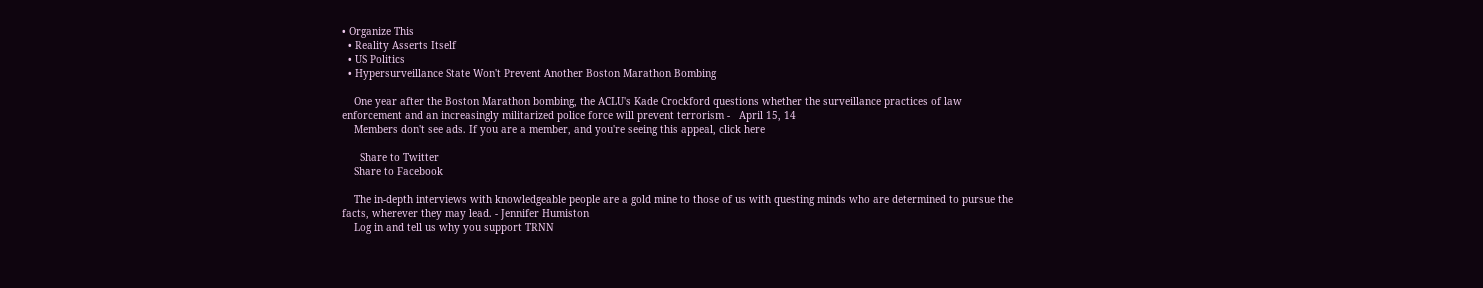• Organize This
  • Reality Asserts Itself
  • US Politics
  • Hypersurveillance State Won't Prevent Another Boston Marathon Bombing

    One year after the Boston Marathon bombing, the ACLU's Kade Crockford questions whether the surveillance practices of law enforcement and an increasingly militarized police force will prevent terrorism -   April 15, 14
    Members don't see ads. If you are a member, and you're seeing this appeal, click here

      Share to Twitter
    Share to Facebook

    The in-depth interviews with knowledgeable people are a gold mine to those of us with questing minds who are determined to pursue the facts, wherever they may lead. - Jennifer Humiston
    Log in and tell us why you support TRNN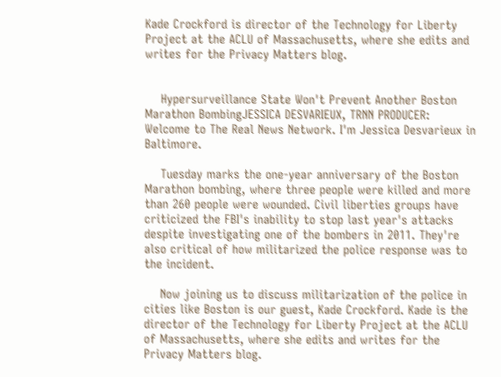Kade Crockford is director of the Technology for Liberty Project at the ACLU of Massachusetts, where she edits and writes for the Privacy Matters blog.


    Hypersurveillance State Won't Prevent Another Boston Marathon BombingJESSICA DESVARIEUX, TRNN PRODUCER: Welcome to The Real News Network. I'm Jessica Desvarieux in Baltimore.

    Tuesday marks the one-year anniversary of the Boston Marathon bombing, where three people were killed and more than 260 people were wounded. Civil liberties groups have criticized the FBI's inability to stop last year's attacks despite investigating one of the bombers in 2011. They're also critical of how militarized the police response was to the incident.

    Now joining us to discuss militarization of the police in cities like Boston is our guest, Kade Crockford. Kade is the director of the Technology for Liberty Project at the ACLU of Massachusetts, where she edits and writes for the Privacy Matters blog.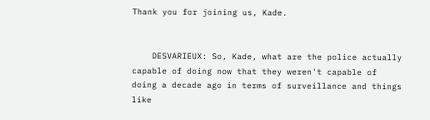Thank you for joining us, Kade.


    DESVARIEUX: So, Kade, what are the police actually capable of doing now that they weren't capable of doing a decade ago in terms of surveillance and things like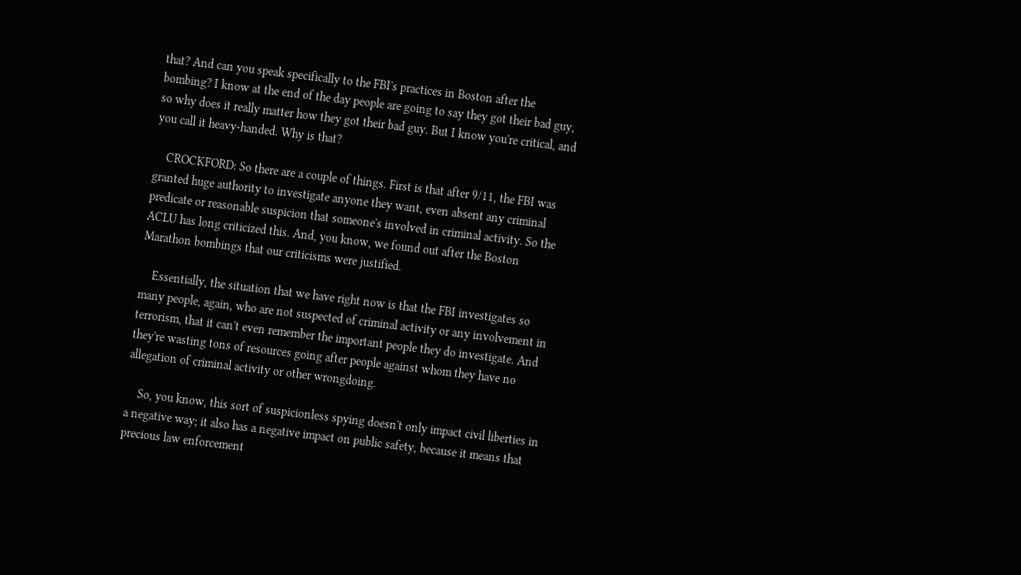that? And can you speak specifically to the FBI's practices in Boston after the bombing? I know at the end of the day people are going to say they got their bad guy, so why does it really matter how they got their bad guy. But I know you're critical, and you call it heavy-handed. Why is that?

    CROCKFORD: So there are a couple of things. First is that after 9/11, the FBI was granted huge authority to investigate anyone they want, even absent any criminal predicate or reasonable suspicion that someone's involved in criminal activity. So the ACLU has long criticized this. And, you know, we found out after the Boston Marathon bombings that our criticisms were justified.

    Essentially, the situation that we have right now is that the FBI investigates so many people, again, who are not suspected of criminal activity or any involvement in terrorism, that it can't even remember the important people they do investigate. And they're wasting tons of resources going after people against whom they have no allegation of criminal activity or other wrongdoing.

    So, you know, this sort of suspicionless spying doesn't only impact civil liberties in a negative way; it also has a negative impact on public safety, because it means that precious law enforcement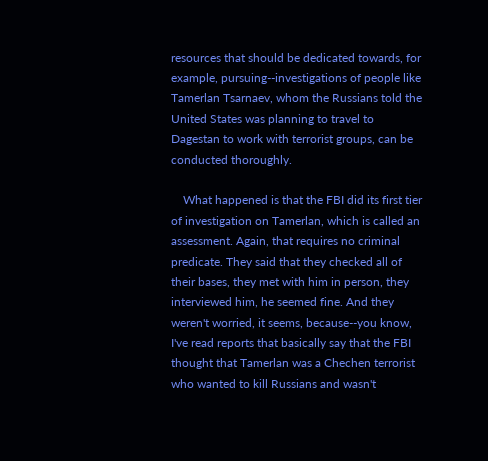resources that should be dedicated towards, for example, pursuing--investigations of people like Tamerlan Tsarnaev, whom the Russians told the United States was planning to travel to Dagestan to work with terrorist groups, can be conducted thoroughly.

    What happened is that the FBI did its first tier of investigation on Tamerlan, which is called an assessment. Again, that requires no criminal predicate. They said that they checked all of their bases, they met with him in person, they interviewed him, he seemed fine. And they weren't worried, it seems, because--you know, I've read reports that basically say that the FBI thought that Tamerlan was a Chechen terrorist who wanted to kill Russians and wasn't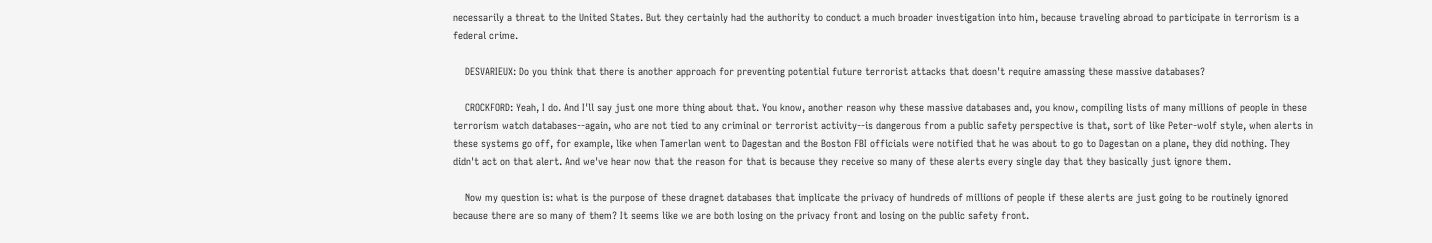necessarily a threat to the United States. But they certainly had the authority to conduct a much broader investigation into him, because traveling abroad to participate in terrorism is a federal crime.

    DESVARIEUX: Do you think that there is another approach for preventing potential future terrorist attacks that doesn't require amassing these massive databases?

    CROCKFORD: Yeah, I do. And I'll say just one more thing about that. You know, another reason why these massive databases and, you know, compiling lists of many millions of people in these terrorism watch databases--again, who are not tied to any criminal or terrorist activity--is dangerous from a public safety perspective is that, sort of like Peter-wolf style, when alerts in these systems go off, for example, like when Tamerlan went to Dagestan and the Boston FBI officials were notified that he was about to go to Dagestan on a plane, they did nothing. They didn't act on that alert. And we've hear now that the reason for that is because they receive so many of these alerts every single day that they basically just ignore them.

    Now my question is: what is the purpose of these dragnet databases that implicate the privacy of hundreds of millions of people if these alerts are just going to be routinely ignored because there are so many of them? It seems like we are both losing on the privacy front and losing on the public safety front.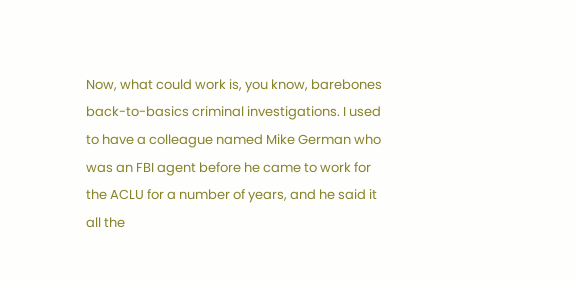Now, what could work is, you know, barebones back-to-basics criminal investigations. I used to have a colleague named Mike German who was an FBI agent before he came to work for the ACLU for a number of years, and he said it all the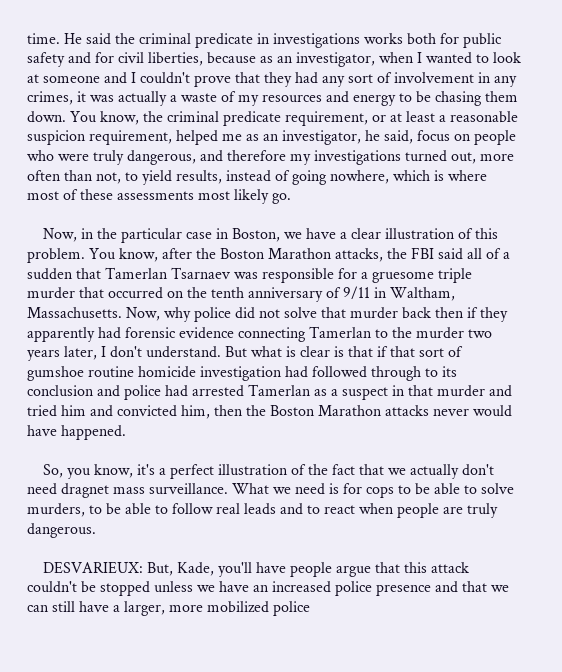time. He said the criminal predicate in investigations works both for public safety and for civil liberties, because as an investigator, when I wanted to look at someone and I couldn't prove that they had any sort of involvement in any crimes, it was actually a waste of my resources and energy to be chasing them down. You know, the criminal predicate requirement, or at least a reasonable suspicion requirement, helped me as an investigator, he said, focus on people who were truly dangerous, and therefore my investigations turned out, more often than not, to yield results, instead of going nowhere, which is where most of these assessments most likely go.

    Now, in the particular case in Boston, we have a clear illustration of this problem. You know, after the Boston Marathon attacks, the FBI said all of a sudden that Tamerlan Tsarnaev was responsible for a gruesome triple murder that occurred on the tenth anniversary of 9/11 in Waltham, Massachusetts. Now, why police did not solve that murder back then if they apparently had forensic evidence connecting Tamerlan to the murder two years later, I don't understand. But what is clear is that if that sort of gumshoe routine homicide investigation had followed through to its conclusion and police had arrested Tamerlan as a suspect in that murder and tried him and convicted him, then the Boston Marathon attacks never would have happened.

    So, you know, it's a perfect illustration of the fact that we actually don't need dragnet mass surveillance. What we need is for cops to be able to solve murders, to be able to follow real leads and to react when people are truly dangerous.

    DESVARIEUX: But, Kade, you'll have people argue that this attack couldn't be stopped unless we have an increased police presence and that we can still have a larger, more mobilized police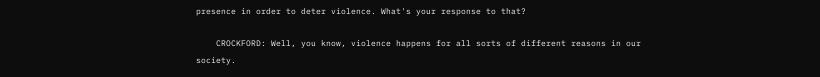presence in order to deter violence. What's your response to that?

    CROCKFORD: Well, you know, violence happens for all sorts of different reasons in our society.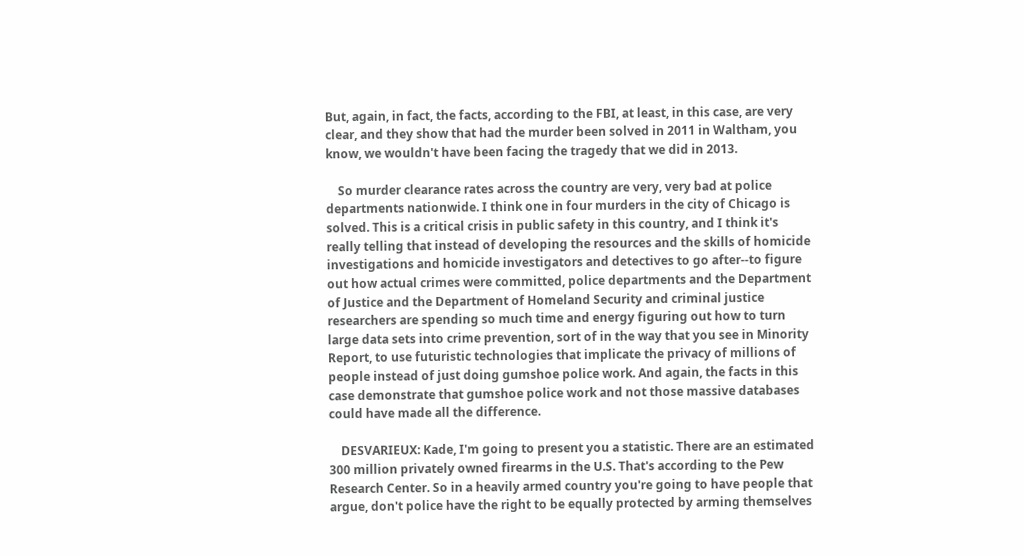But, again, in fact, the facts, according to the FBI, at least, in this case, are very clear, and they show that had the murder been solved in 2011 in Waltham, you know, we wouldn't have been facing the tragedy that we did in 2013.

    So murder clearance rates across the country are very, very bad at police departments nationwide. I think one in four murders in the city of Chicago is solved. This is a critical crisis in public safety in this country, and I think it's really telling that instead of developing the resources and the skills of homicide investigations and homicide investigators and detectives to go after--to figure out how actual crimes were committed, police departments and the Department of Justice and the Department of Homeland Security and criminal justice researchers are spending so much time and energy figuring out how to turn large data sets into crime prevention, sort of in the way that you see in Minority Report, to use futuristic technologies that implicate the privacy of millions of people instead of just doing gumshoe police work. And again, the facts in this case demonstrate that gumshoe police work and not those massive databases could have made all the difference.

    DESVARIEUX: Kade, I'm going to present you a statistic. There are an estimated 300 million privately owned firearms in the U.S. That's according to the Pew Research Center. So in a heavily armed country you're going to have people that argue, don't police have the right to be equally protected by arming themselves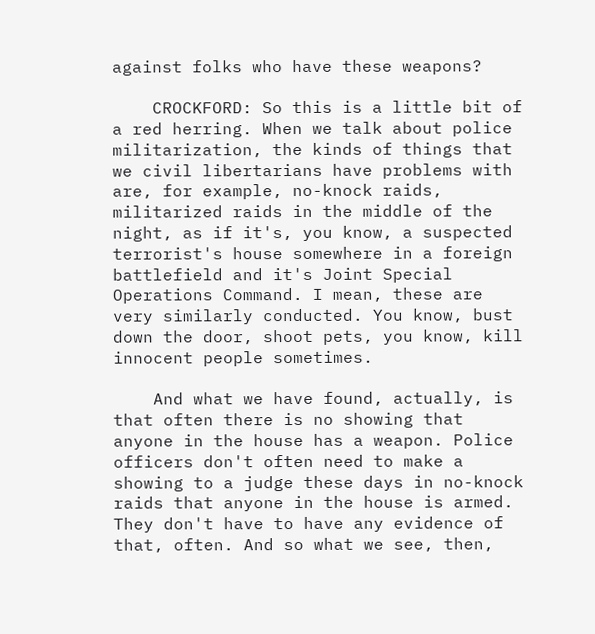against folks who have these weapons?

    CROCKFORD: So this is a little bit of a red herring. When we talk about police militarization, the kinds of things that we civil libertarians have problems with are, for example, no-knock raids, militarized raids in the middle of the night, as if it's, you know, a suspected terrorist's house somewhere in a foreign battlefield and it's Joint Special Operations Command. I mean, these are very similarly conducted. You know, bust down the door, shoot pets, you know, kill innocent people sometimes.

    And what we have found, actually, is that often there is no showing that anyone in the house has a weapon. Police officers don't often need to make a showing to a judge these days in no-knock raids that anyone in the house is armed. They don't have to have any evidence of that, often. And so what we see, then,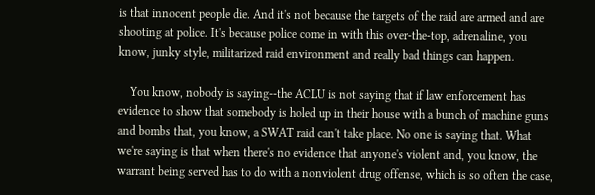is that innocent people die. And it's not because the targets of the raid are armed and are shooting at police. It's because police come in with this over-the-top, adrenaline, you know, junky style, militarized raid environment and really bad things can happen.

    You know, nobody is saying--the ACLU is not saying that if law enforcement has evidence to show that somebody is holed up in their house with a bunch of machine guns and bombs that, you know, a SWAT raid can't take place. No one is saying that. What we're saying is that when there's no evidence that anyone's violent and, you know, the warrant being served has to do with a nonviolent drug offense, which is so often the case,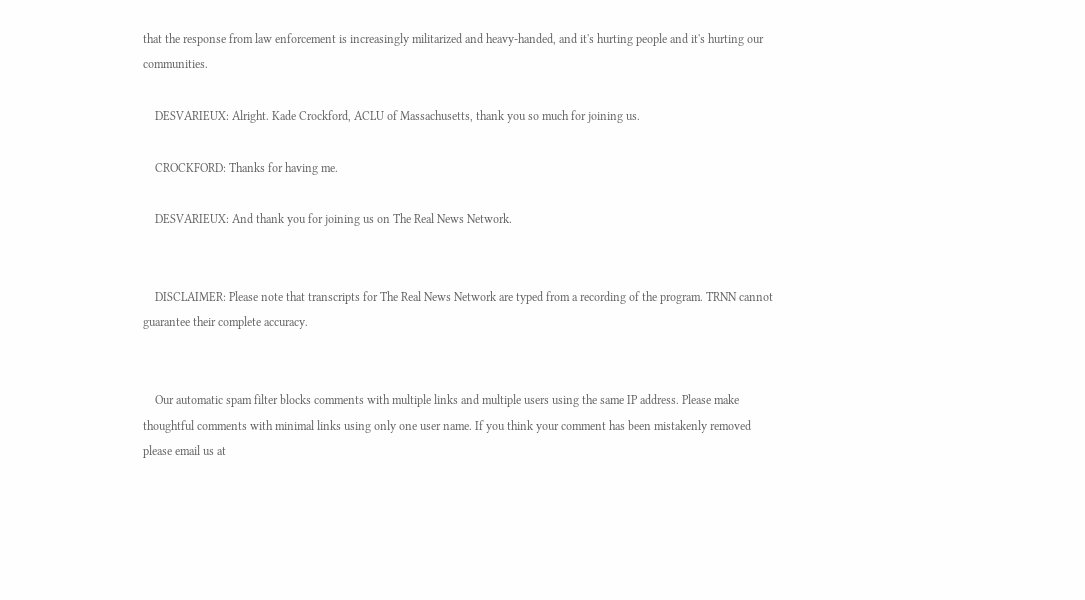that the response from law enforcement is increasingly militarized and heavy-handed, and it's hurting people and it's hurting our communities.

    DESVARIEUX: Alright. Kade Crockford, ACLU of Massachusetts, thank you so much for joining us.

    CROCKFORD: Thanks for having me.

    DESVARIEUX: And thank you for joining us on The Real News Network.


    DISCLAIMER: Please note that transcripts for The Real News Network are typed from a recording of the program. TRNN cannot guarantee their complete accuracy.


    Our automatic spam filter blocks comments with multiple links and multiple users using the same IP address. Please make thoughtful comments with minimal links using only one user name. If you think your comment has been mistakenly removed please email us at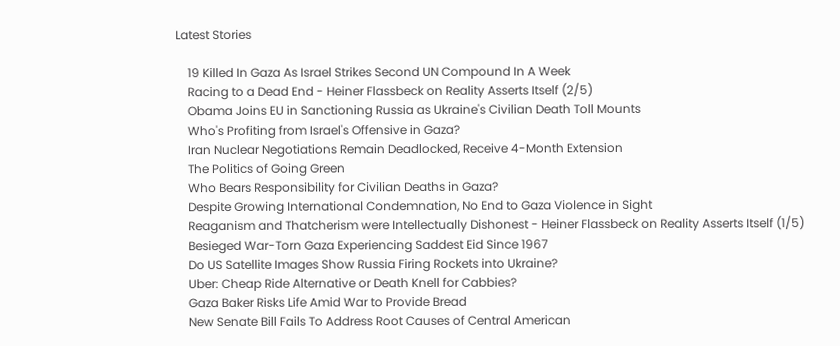Latest Stories

    19 Killed In Gaza As Israel Strikes Second UN Compound In A Week
    Racing to a Dead End - Heiner Flassbeck on Reality Asserts Itself (2/5)
    Obama Joins EU in Sanctioning Russia as Ukraine's Civilian Death Toll Mounts
    Who's Profiting from Israel's Offensive in Gaza?
    Iran Nuclear Negotiations Remain Deadlocked, Receive 4-Month Extension
    The Politics of Going Green
    Who Bears Responsibility for Civilian Deaths in Gaza?
    Despite Growing International Condemnation, No End to Gaza Violence in Sight
    Reaganism and Thatcherism were Intellectually Dishonest - Heiner Flassbeck on Reality Asserts Itself (1/5)
    Besieged War-Torn Gaza Experiencing Saddest Eid Since 1967
    Do US Satellite Images Show Russia Firing Rockets into Ukraine?
    Uber: Cheap Ride Alternative or Death Knell for Cabbies?
    Gaza Baker Risks Life Amid War to Provide Bread
    New Senate Bill Fails To Address Root Causes of Central American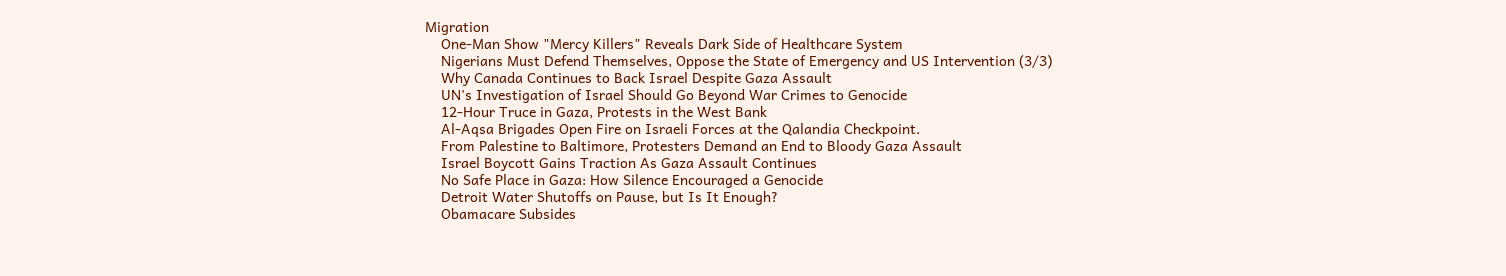Migration
    One-Man Show "Mercy Killers" Reveals Dark Side of Healthcare System
    Nigerians Must Defend Themselves, Oppose the State of Emergency and US Intervention (3/3)
    Why Canada Continues to Back Israel Despite Gaza Assault
    UN's Investigation of Israel Should Go Beyond War Crimes to Genocide
    12-Hour Truce in Gaza, Protests in the West Bank
    Al-Aqsa Brigades Open Fire on Israeli Forces at the Qalandia Checkpoint.
    From Palestine to Baltimore, Protesters Demand an End to Bloody Gaza Assault
    Israel Boycott Gains Traction As Gaza Assault Continues
    No Safe Place in Gaza: How Silence Encouraged a Genocide
    Detroit Water Shutoffs on Pause, but Is It Enough?
    Obamacare Subsides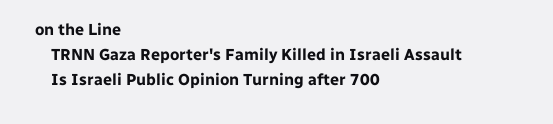on the Line
    TRNN Gaza Reporter's Family Killed in Israeli Assault
    Is Israeli Public Opinion Turning after 700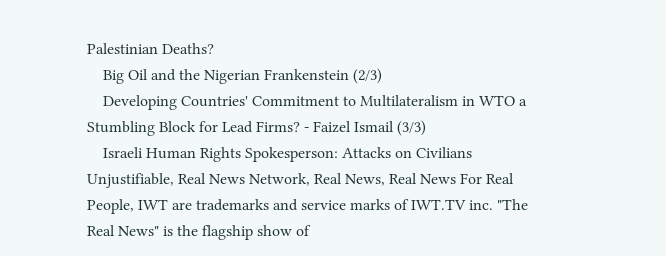Palestinian Deaths?
    Big Oil and the Nigerian Frankenstein (2/3)
    Developing Countries' Commitment to Multilateralism in WTO a Stumbling Block for Lead Firms? - Faizel Ismail (3/3)
    Israeli Human Rights Spokesperson: Attacks on Civilians Unjustifiable, Real News Network, Real News, Real News For Real People, IWT are trademarks and service marks of IWT.TV inc. "The Real News" is the flagship show of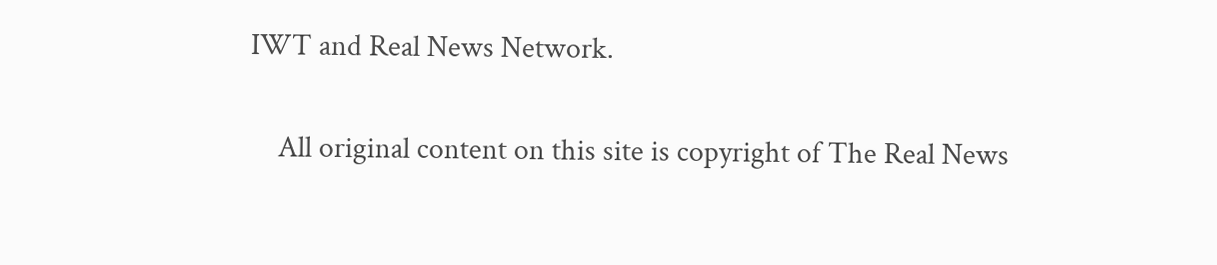IWT and Real News Network.

    All original content on this site is copyright of The Real News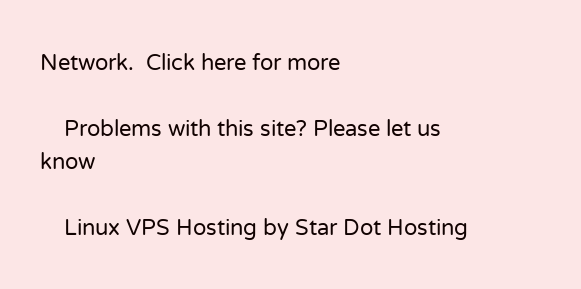Network.  Click here for more

    Problems with this site? Please let us know

    Linux VPS Hosting by Star Dot Hosting